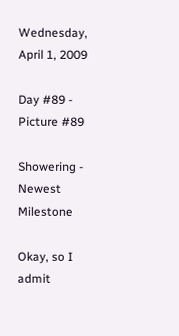Wednesday, April 1, 2009

Day #89 - Picture #89

Showering - Newest Milestone

Okay, so I admit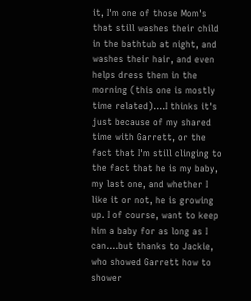it, I'm one of those Mom's that still washes their child in the bathtub at night, and washes their hair, and even helps dress them in the morning (this one is mostly time related)....I thinks it's just because of my shared time with Garrett, or the fact that I'm still clinging to the fact that he is my baby, my last one, and whether I like it or not, he is growing up. I of course, want to keep him a baby for as long as I can....but thanks to Jackie, who showed Garrett how to shower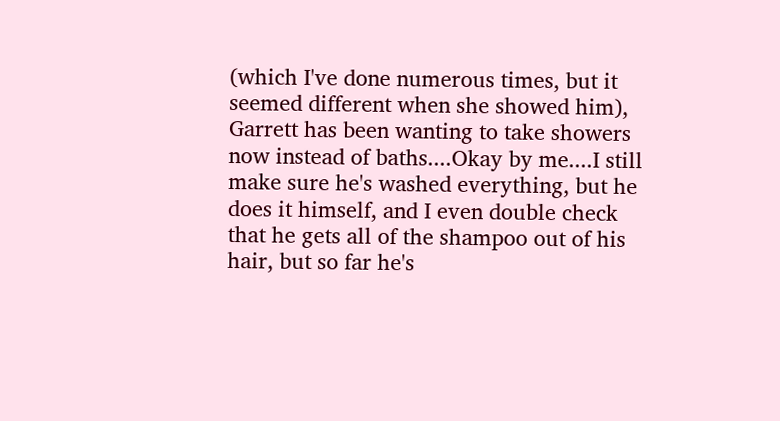(which I've done numerous times, but it seemed different when she showed him), Garrett has been wanting to take showers now instead of baths....Okay by me....I still make sure he's washed everything, but he does it himself, and I even double check that he gets all of the shampoo out of his hair, but so far he's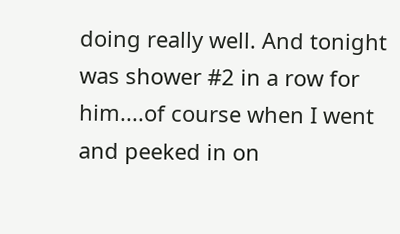doing really well. And tonight was shower #2 in a row for him....of course when I went and peeked in on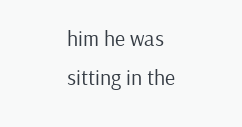him he was sitting in the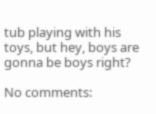tub playing with his toys, but hey, boys are gonna be boys right?

No comments: